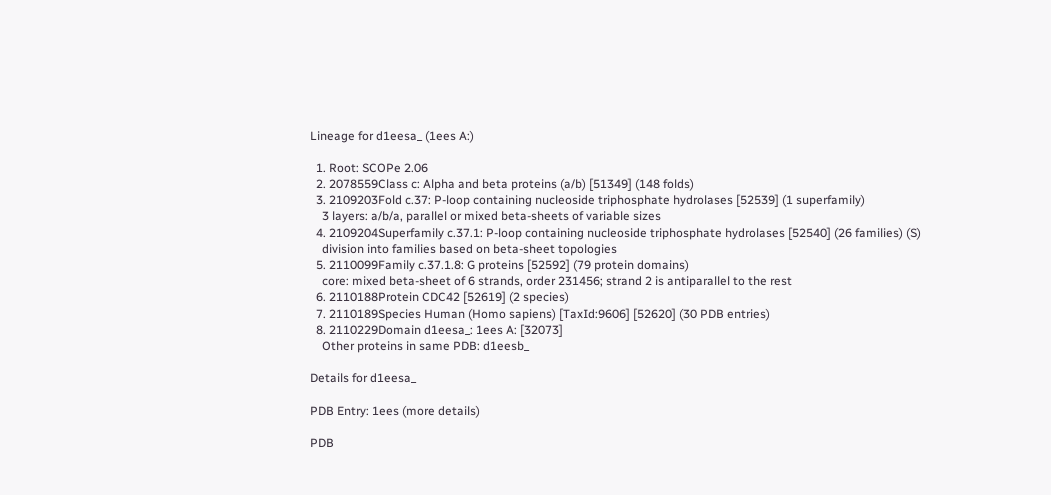Lineage for d1eesa_ (1ees A:)

  1. Root: SCOPe 2.06
  2. 2078559Class c: Alpha and beta proteins (a/b) [51349] (148 folds)
  3. 2109203Fold c.37: P-loop containing nucleoside triphosphate hydrolases [52539] (1 superfamily)
    3 layers: a/b/a, parallel or mixed beta-sheets of variable sizes
  4. 2109204Superfamily c.37.1: P-loop containing nucleoside triphosphate hydrolases [52540] (26 families) (S)
    division into families based on beta-sheet topologies
  5. 2110099Family c.37.1.8: G proteins [52592] (79 protein domains)
    core: mixed beta-sheet of 6 strands, order 231456; strand 2 is antiparallel to the rest
  6. 2110188Protein CDC42 [52619] (2 species)
  7. 2110189Species Human (Homo sapiens) [TaxId:9606] [52620] (30 PDB entries)
  8. 2110229Domain d1eesa_: 1ees A: [32073]
    Other proteins in same PDB: d1eesb_

Details for d1eesa_

PDB Entry: 1ees (more details)

PDB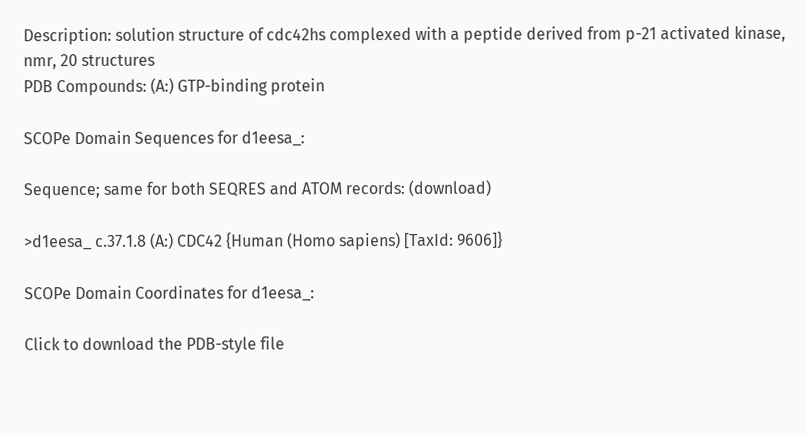Description: solution structure of cdc42hs complexed with a peptide derived from p-21 activated kinase, nmr, 20 structures
PDB Compounds: (A:) GTP-binding protein

SCOPe Domain Sequences for d1eesa_:

Sequence; same for both SEQRES and ATOM records: (download)

>d1eesa_ c.37.1.8 (A:) CDC42 {Human (Homo sapiens) [TaxId: 9606]}

SCOPe Domain Coordinates for d1eesa_:

Click to download the PDB-style file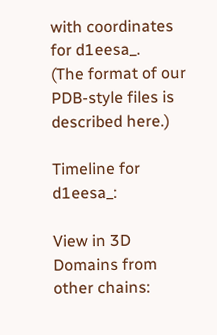with coordinates for d1eesa_.
(The format of our PDB-style files is described here.)

Timeline for d1eesa_:

View in 3D
Domains from other chains: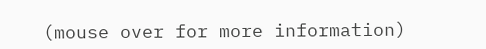(mouse over for more information)